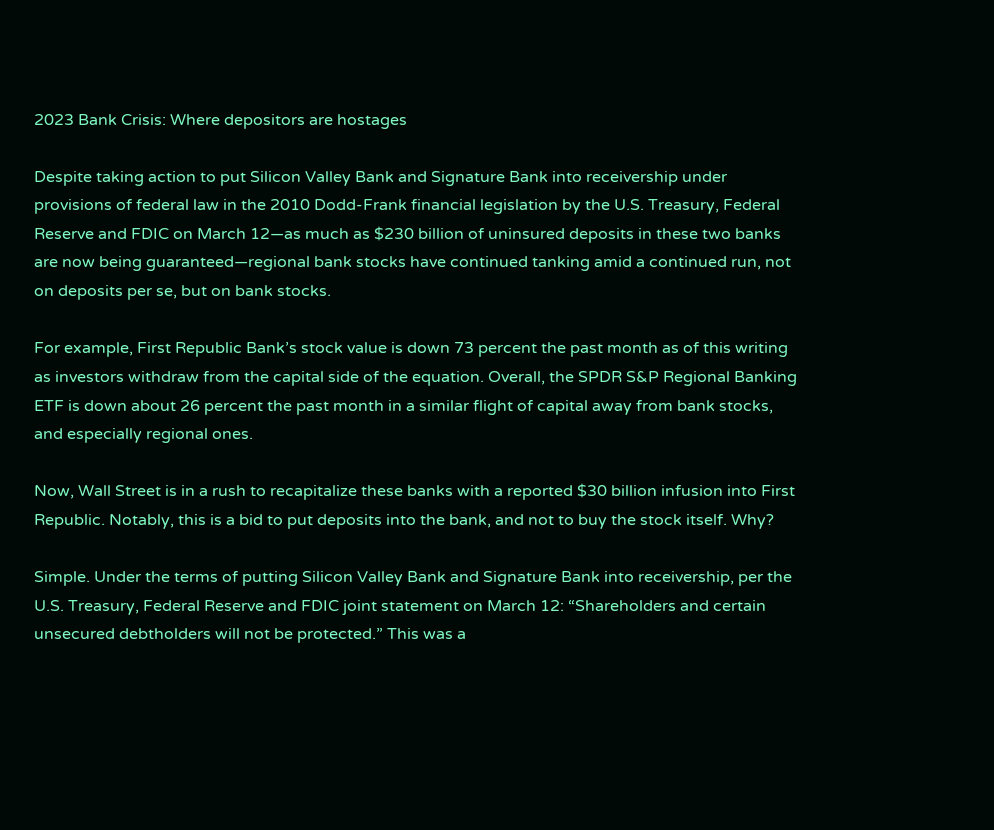2023 Bank Crisis: Where depositors are hostages

Despite taking action to put Silicon Valley Bank and Signature Bank into receivership under provisions of federal law in the 2010 Dodd-Frank financial legislation by the U.S. Treasury, Federal Reserve and FDIC on March 12—as much as $230 billion of uninsured deposits in these two banks are now being guaranteed—regional bank stocks have continued tanking amid a continued run, not on deposits per se, but on bank stocks.

For example, First Republic Bank’s stock value is down 73 percent the past month as of this writing as investors withdraw from the capital side of the equation. Overall, the SPDR S&P Regional Banking ETF is down about 26 percent the past month in a similar flight of capital away from bank stocks, and especially regional ones.

Now, Wall Street is in a rush to recapitalize these banks with a reported $30 billion infusion into First Republic. Notably, this is a bid to put deposits into the bank, and not to buy the stock itself. Why?

Simple. Under the terms of putting Silicon Valley Bank and Signature Bank into receivership, per the U.S. Treasury, Federal Reserve and FDIC joint statement on March 12: “Shareholders and certain unsecured debtholders will not be protected.” This was a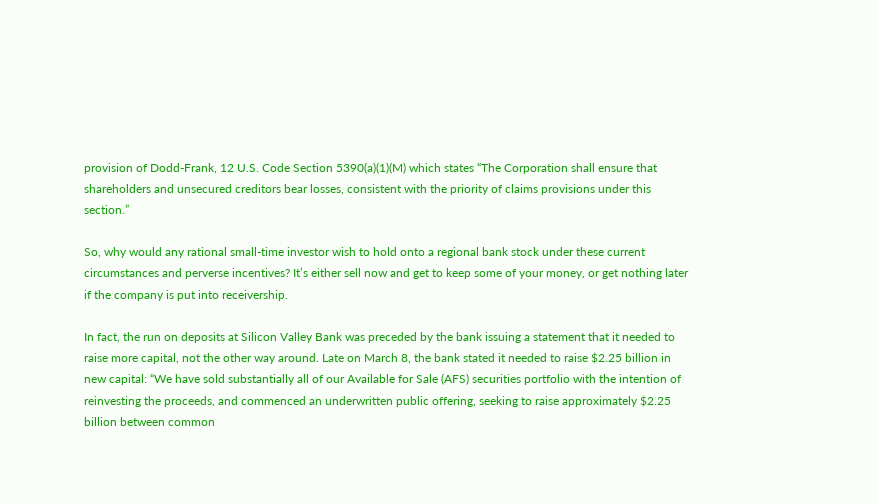provision of Dodd-Frank, 12 U.S. Code Section 5390(a)(1)(M) which states “The Corporation shall ensure that shareholders and unsecured creditors bear losses, consistent with the priority of claims provisions under this section.”

So, why would any rational small-time investor wish to hold onto a regional bank stock under these current circumstances and perverse incentives? It’s either sell now and get to keep some of your money, or get nothing later if the company is put into receivership.

In fact, the run on deposits at Silicon Valley Bank was preceded by the bank issuing a statement that it needed to raise more capital, not the other way around. Late on March 8, the bank stated it needed to raise $2.25 billion in new capital: “We have sold substantially all of our Available for Sale (AFS) securities portfolio with the intention of reinvesting the proceeds, and commenced an underwritten public offering, seeking to raise approximately $2.25 billion between common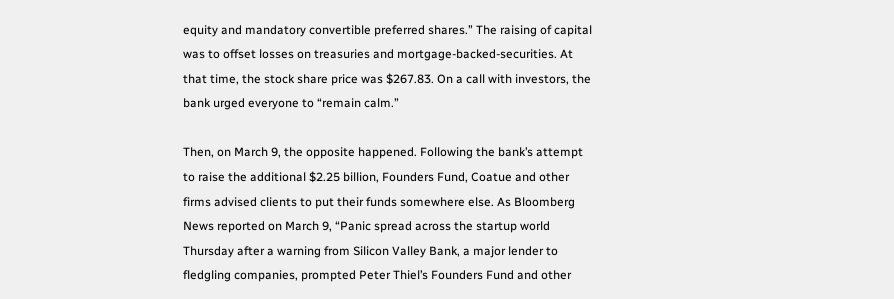equity and mandatory convertible preferred shares.” The raising of capital was to offset losses on treasuries and mortgage-backed-securities. At that time, the stock share price was $267.83. On a call with investors, the bank urged everyone to “remain calm.”

Then, on March 9, the opposite happened. Following the bank’s attempt to raise the additional $2.25 billion, Founders Fund, Coatue and other firms advised clients to put their funds somewhere else. As Bloomberg News reported on March 9, “Panic spread across the startup world Thursday after a warning from Silicon Valley Bank, a major lender to fledgling companies, prompted Peter Thiel’s Founders Fund and other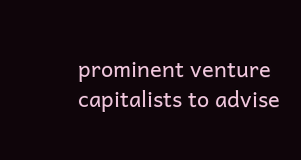prominent venture capitalists to advise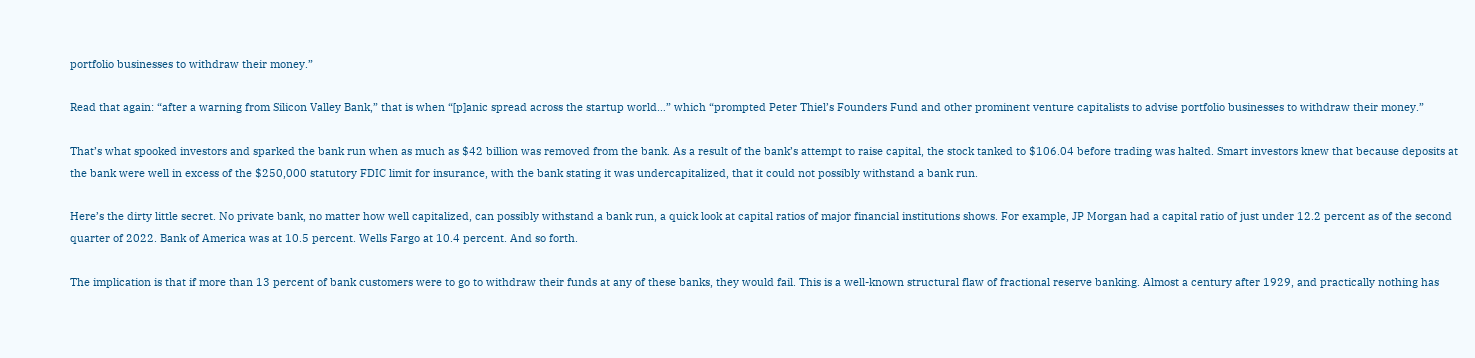portfolio businesses to withdraw their money.”

Read that again: “after a warning from Silicon Valley Bank,” that is when “[p]anic spread across the startup world…” which “prompted Peter Thiel’s Founders Fund and other prominent venture capitalists to advise portfolio businesses to withdraw their money.”

That’s what spooked investors and sparked the bank run when as much as $42 billion was removed from the bank. As a result of the bank’s attempt to raise capital, the stock tanked to $106.04 before trading was halted. Smart investors knew that because deposits at the bank were well in excess of the $250,000 statutory FDIC limit for insurance, with the bank stating it was undercapitalized, that it could not possibly withstand a bank run.

Here’s the dirty little secret. No private bank, no matter how well capitalized, can possibly withstand a bank run, a quick look at capital ratios of major financial institutions shows. For example, JP Morgan had a capital ratio of just under 12.2 percent as of the second quarter of 2022. Bank of America was at 10.5 percent. Wells Fargo at 10.4 percent. And so forth.

The implication is that if more than 13 percent of bank customers were to go to withdraw their funds at any of these banks, they would fail. This is a well-known structural flaw of fractional reserve banking. Almost a century after 1929, and practically nothing has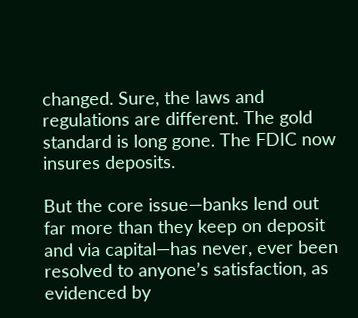changed. Sure, the laws and regulations are different. The gold standard is long gone. The FDIC now insures deposits.

But the core issue—banks lend out far more than they keep on deposit and via capital—has never, ever been resolved to anyone’s satisfaction, as evidenced by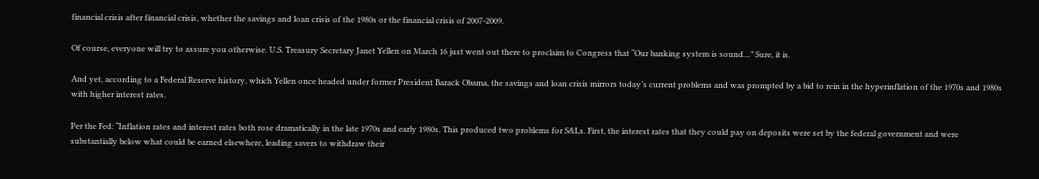financial crisis after financial crisis, whether the savings and loan crisis of the 1980s or the financial crisis of 2007-2009.

Of course, everyone will try to assure you otherwise. U.S. Treasury Secretary Janet Yellen on March 16 just went out there to proclaim to Congress that “Our banking system is sound…” Sure, it is.

And yet, according to a Federal Reserve history, which Yellen once headed under former President Barack Obama, the savings and loan crisis mirrors today’s current problems and was prompted by a bid to rein in the hyperinflation of the 1970s and 1980s with higher interest rates.

Per the Fed: “Inflation rates and interest rates both rose dramatically in the late 1970s and early 1980s. This produced two problems for S&Ls. First, the interest rates that they could pay on deposits were set by the federal government and were substantially below what could be earned elsewhere, leading savers to withdraw their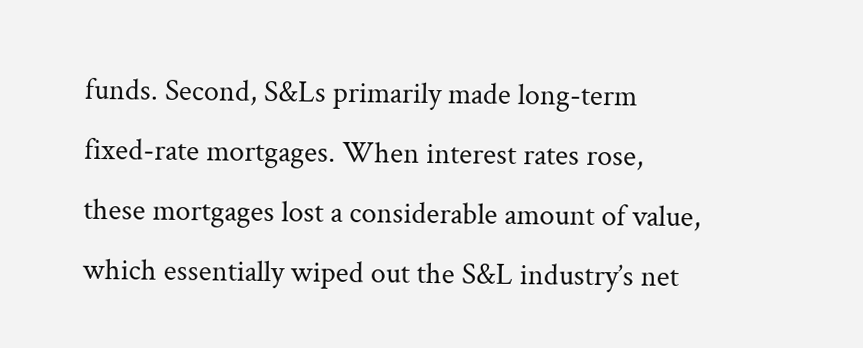funds. Second, S&Ls primarily made long-term fixed-rate mortgages. When interest rates rose, these mortgages lost a considerable amount of value, which essentially wiped out the S&L industry’s net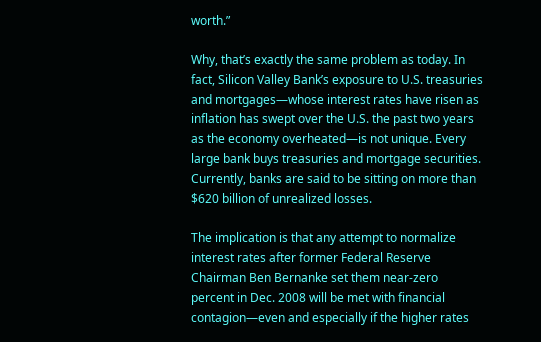worth.”

Why, that’s exactly the same problem as today. In fact, Silicon Valley Bank’s exposure to U.S. treasuries and mortgages—whose interest rates have risen as inflation has swept over the U.S. the past two years as the economy overheated—is not unique. Every large bank buys treasuries and mortgage securities. Currently, banks are said to be sitting on more than $620 billion of unrealized losses.

The implication is that any attempt to normalize interest rates after former Federal Reserve Chairman Ben Bernanke set them near-zero percent in Dec. 2008 will be met with financial contagion—even and especially if the higher rates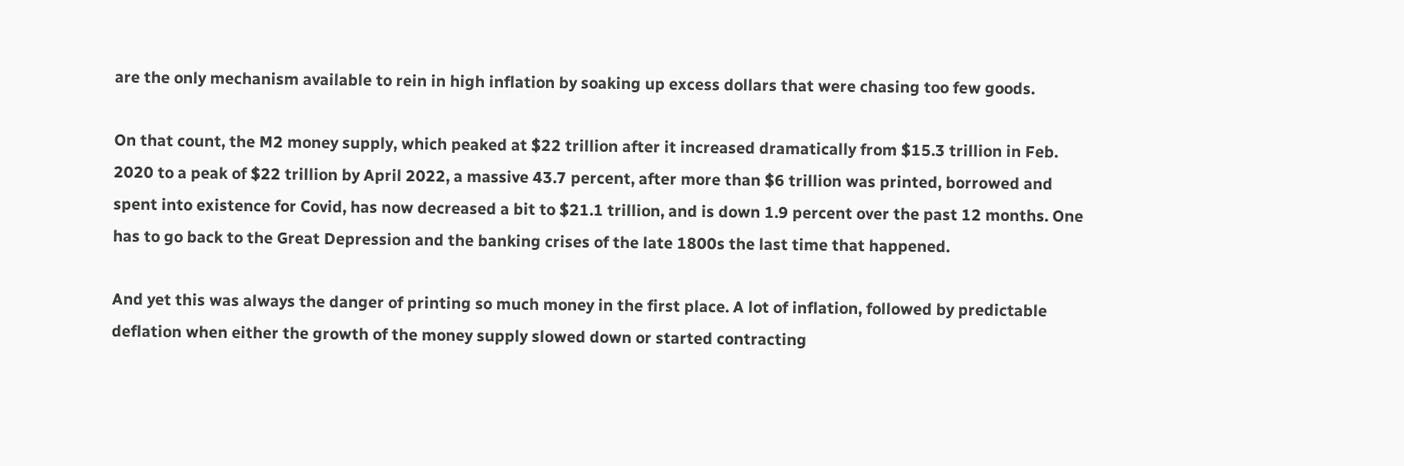are the only mechanism available to rein in high inflation by soaking up excess dollars that were chasing too few goods.

On that count, the M2 money supply, which peaked at $22 trillion after it increased dramatically from $15.3 trillion in Feb. 2020 to a peak of $22 trillion by April 2022, a massive 43.7 percent, after more than $6 trillion was printed, borrowed and spent into existence for Covid, has now decreased a bit to $21.1 trillion, and is down 1.9 percent over the past 12 months. One has to go back to the Great Depression and the banking crises of the late 1800s the last time that happened.

And yet this was always the danger of printing so much money in the first place. A lot of inflation, followed by predictable deflation when either the growth of the money supply slowed down or started contracting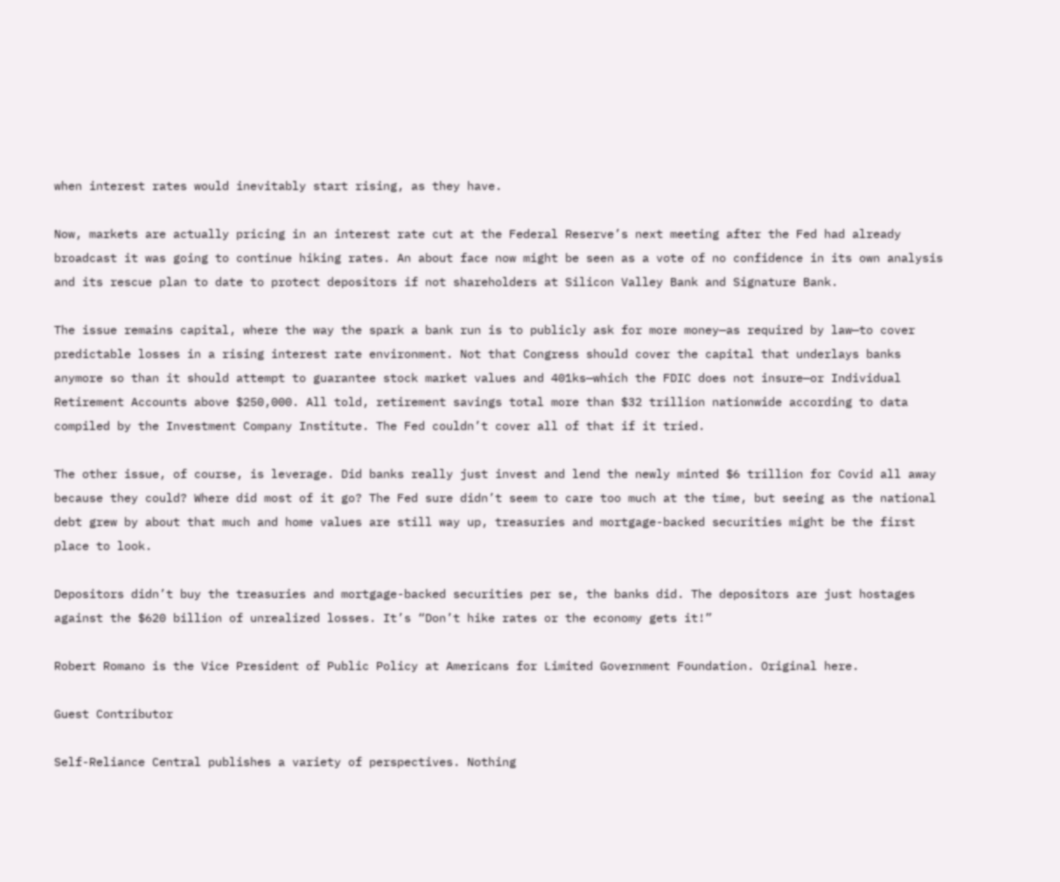when interest rates would inevitably start rising, as they have.

Now, markets are actually pricing in an interest rate cut at the Federal Reserve’s next meeting after the Fed had already broadcast it was going to continue hiking rates. An about face now might be seen as a vote of no confidence in its own analysis and its rescue plan to date to protect depositors if not shareholders at Silicon Valley Bank and Signature Bank.

The issue remains capital, where the way the spark a bank run is to publicly ask for more money—as required by law—to cover predictable losses in a rising interest rate environment. Not that Congress should cover the capital that underlays banks anymore so than it should attempt to guarantee stock market values and 401ks—which the FDIC does not insure—or Individual Retirement Accounts above $250,000. All told, retirement savings total more than $32 trillion nationwide according to data compiled by the Investment Company Institute. The Fed couldn’t cover all of that if it tried.

The other issue, of course, is leverage. Did banks really just invest and lend the newly minted $6 trillion for Covid all away because they could? Where did most of it go? The Fed sure didn’t seem to care too much at the time, but seeing as the national debt grew by about that much and home values are still way up, treasuries and mortgage-backed securities might be the first place to look.

Depositors didn’t buy the treasuries and mortgage-backed securities per se, the banks did. The depositors are just hostages against the $620 billion of unrealized losses. It’s “Don’t hike rates or the economy gets it!”

Robert Romano is the Vice President of Public Policy at Americans for Limited Government Foundation. Original here.

Guest Contributor

Self-Reliance Central publishes a variety of perspectives. Nothing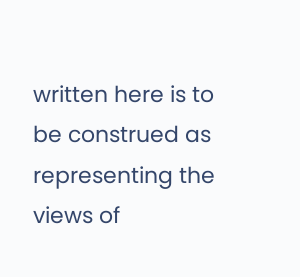written here is to be construed as representing the views of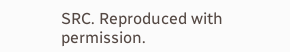SRC. Reproduced with permission.